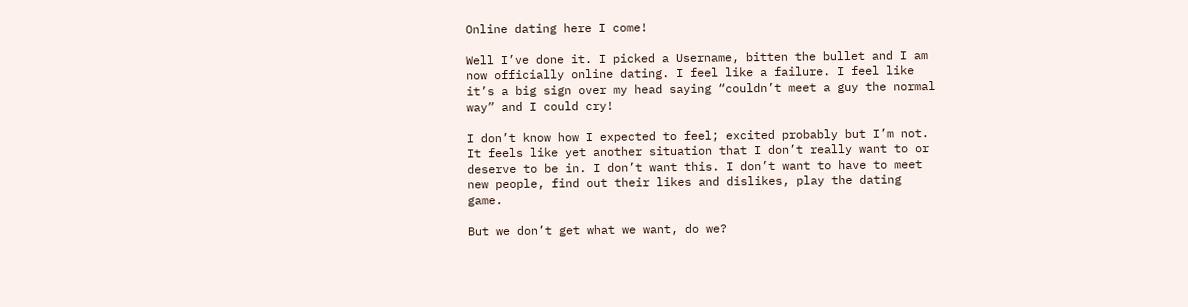Online dating here I come!

Well I’ve done it. I picked a Username, bitten the bullet and I am now officially online dating. I feel like a failure. I feel like it’s a big sign over my head saying “couldn’t meet a guy the normal way” and I could cry!

I don’t know how I expected to feel; excited probably but I’m not. It feels like yet another situation that I don’t really want to or deserve to be in. I don’t want this. I don’t want to have to meet new people, find out their likes and dislikes, play the dating game.

But we don’t get what we want, do we?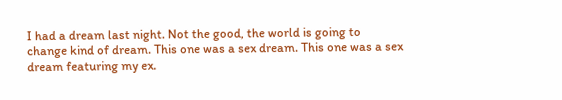I had a dream last night. Not the good, the world is going to change kind of dream. This one was a sex dream. This one was a sex dream featuring my ex.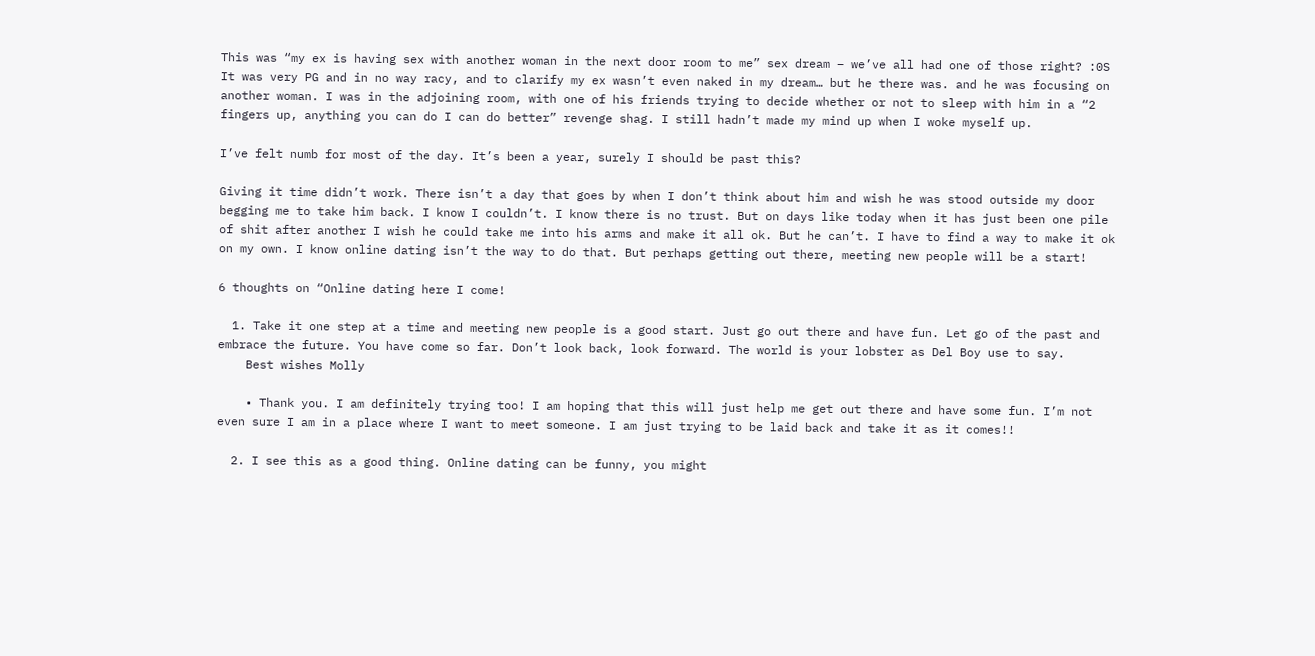This was “my ex is having sex with another woman in the next door room to me” sex dream – we’ve all had one of those right? :0S It was very PG and in no way racy, and to clarify my ex wasn’t even naked in my dream… but he there was. and he was focusing on another woman. I was in the adjoining room, with one of his friends trying to decide whether or not to sleep with him in a “2 fingers up, anything you can do I can do better” revenge shag. I still hadn’t made my mind up when I woke myself up.

I’ve felt numb for most of the day. It’s been a year, surely I should be past this?

Giving it time didn’t work. There isn’t a day that goes by when I don’t think about him and wish he was stood outside my door begging me to take him back. I know I couldn’t. I know there is no trust. But on days like today when it has just been one pile of shit after another I wish he could take me into his arms and make it all ok. But he can’t. I have to find a way to make it ok on my own. I know online dating isn’t the way to do that. But perhaps getting out there, meeting new people will be a start!

6 thoughts on “Online dating here I come!

  1. Take it one step at a time and meeting new people is a good start. Just go out there and have fun. Let go of the past and embrace the future. You have come so far. Don’t look back, look forward. The world is your lobster as Del Boy use to say.
    Best wishes Molly

    • Thank you. I am definitely trying too! I am hoping that this will just help me get out there and have some fun. I’m not even sure I am in a place where I want to meet someone. I am just trying to be laid back and take it as it comes!!

  2. I see this as a good thing. Online dating can be funny, you might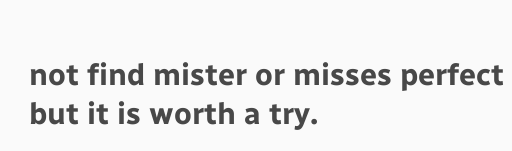not find mister or misses perfect but it is worth a try.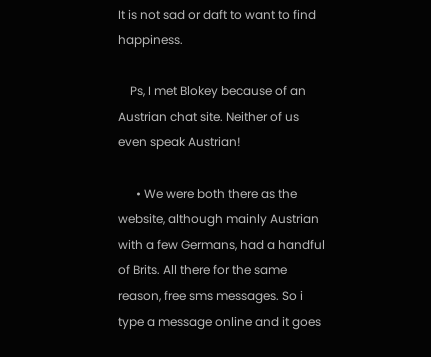It is not sad or daft to want to find happiness.

    Ps, I met Blokey because of an Austrian chat site. Neither of us even speak Austrian!

      • We were both there as the website, although mainly Austrian with a few Germans, had a handful of Brits. All there for the same reason, free sms messages. So i type a message online and it goes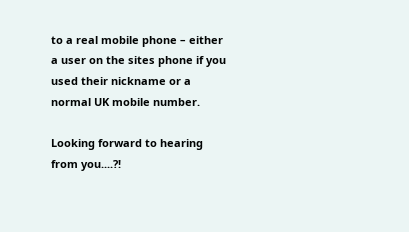to a real mobile phone – either a user on the sites phone if you used their nickname or a normal UK mobile number.

Looking forward to hearing from you....?!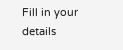Fill in your details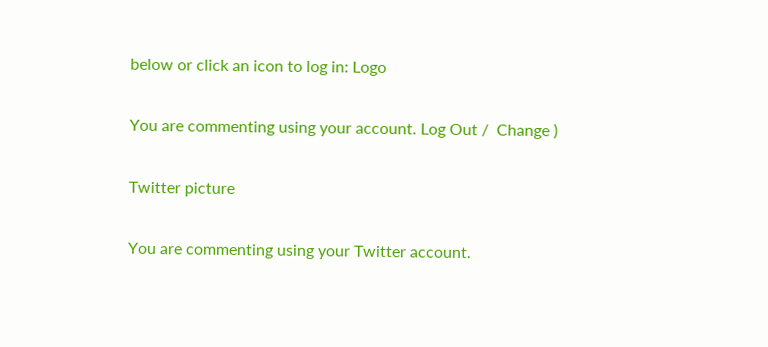below or click an icon to log in: Logo

You are commenting using your account. Log Out /  Change )

Twitter picture

You are commenting using your Twitter account.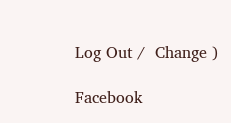Log Out /  Change )

Facebook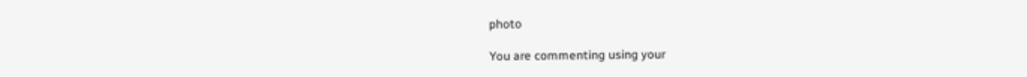photo

You are commenting using your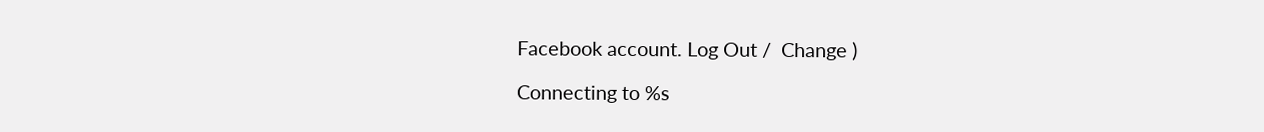Facebook account. Log Out /  Change )

Connecting to %s